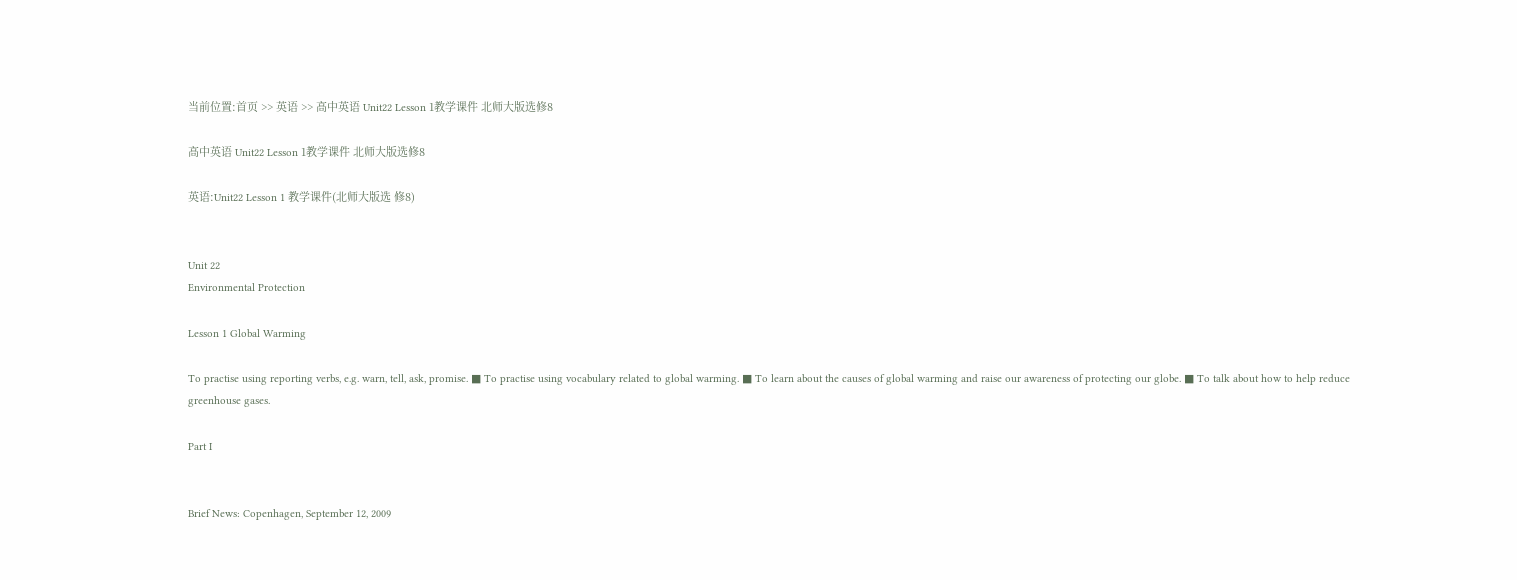当前位置:首页 >> 英语 >> 高中英语 Unit22 Lesson 1教学课件 北师大版选修8

高中英语 Unit22 Lesson 1教学课件 北师大版选修8

英语:Unit22 Lesson 1 教学课件(北师大版选 修8)


Unit 22
Environmental Protection

Lesson 1 Global Warming

To practise using reporting verbs, e.g. warn, tell, ask, promise. ■ To practise using vocabulary related to global warming. ■ To learn about the causes of global warming and raise our awareness of protecting our globe. ■ To talk about how to help reduce greenhouse gases.

Part I


Brief News: Copenhagen, September 12, 2009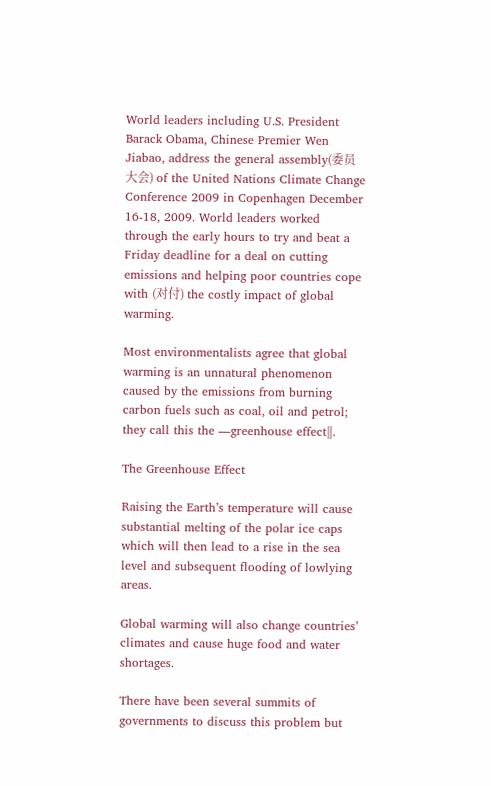World leaders including U.S. President Barack Obama, Chinese Premier Wen Jiabao, address the general assembly(委员大会) of the United Nations Climate Change Conference 2009 in Copenhagen December 16-18, 2009. World leaders worked through the early hours to try and beat a Friday deadline for a deal on cutting emissions and helping poor countries cope with (对付) the costly impact of global warming.

Most environmentalists agree that global warming is an unnatural phenomenon caused by the emissions from burning carbon fuels such as coal, oil and petrol; they call this the ―greenhouse effect‖.

The Greenhouse Effect

Raising the Earth’s temperature will cause substantial melting of the polar ice caps which will then lead to a rise in the sea level and subsequent flooding of lowlying areas.

Global warming will also change countries’ climates and cause huge food and water shortages.

There have been several summits of governments to discuss this problem but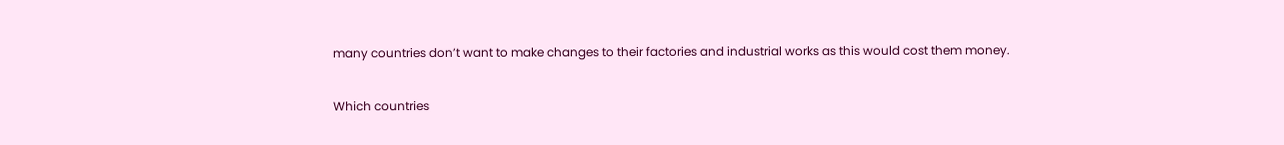many countries don’t want to make changes to their factories and industrial works as this would cost them money.

Which countries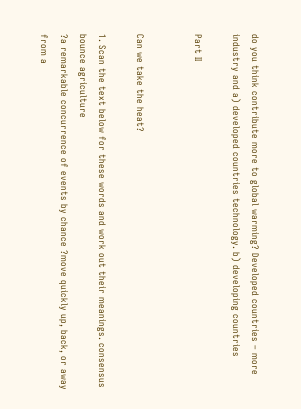do you think contribute more to global warming? Developed countries – more industry and a) developed countries technology. b) developing countries

Part II


Can we take the heat?

1. Scan the text below for these words and work out their meanings. consensus bounce agriculture
?a remarkable concurrence of events by chance ?move quickly up, back, or away from a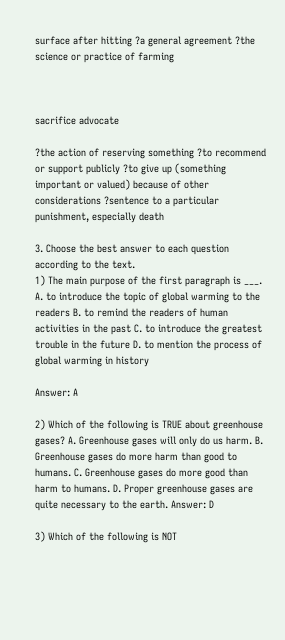surface after hitting ?a general agreement ?the science or practice of farming



sacrifice advocate

?the action of reserving something ?to recommend or support publicly ?to give up (something important or valued) because of other considerations ?sentence to a particular punishment, especially death

3. Choose the best answer to each question according to the text.
1) The main purpose of the first paragraph is ___. A. to introduce the topic of global warming to the readers B. to remind the readers of human activities in the past C. to introduce the greatest trouble in the future D. to mention the process of global warming in history

Answer: A

2) Which of the following is TRUE about greenhouse gases? A. Greenhouse gases will only do us harm. B. Greenhouse gases do more harm than good to humans. C. Greenhouse gases do more good than harm to humans. D. Proper greenhouse gases are quite necessary to the earth. Answer: D

3) Which of the following is NOT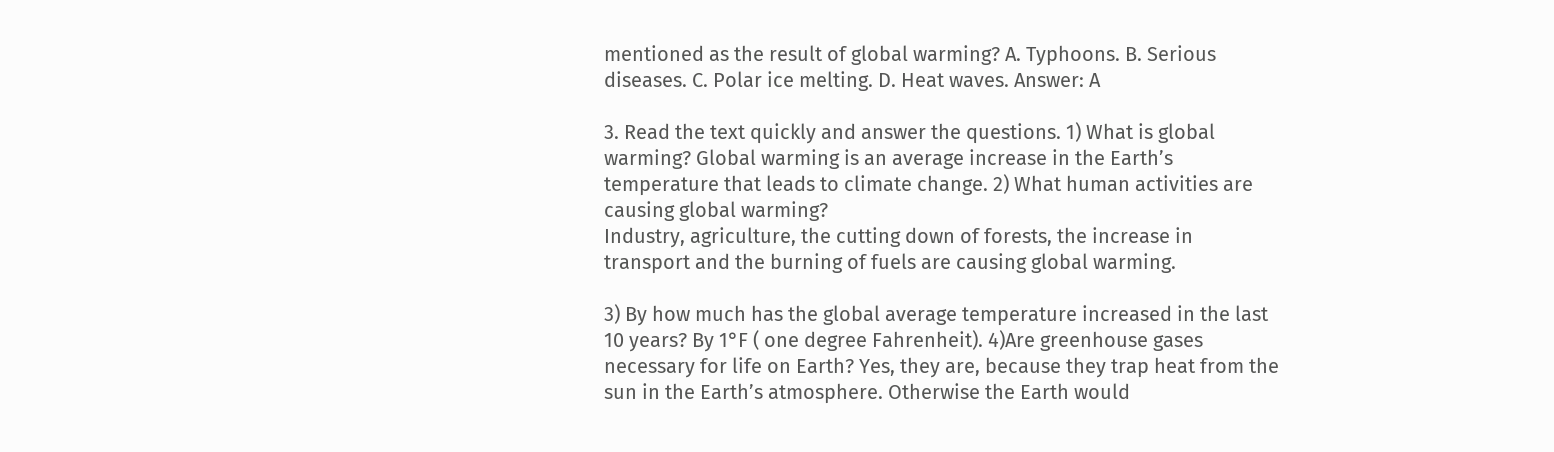mentioned as the result of global warming? A. Typhoons. B. Serious diseases. C. Polar ice melting. D. Heat waves. Answer: A

3. Read the text quickly and answer the questions. 1) What is global warming? Global warming is an average increase in the Earth’s temperature that leads to climate change. 2) What human activities are causing global warming?
Industry, agriculture, the cutting down of forests, the increase in transport and the burning of fuels are causing global warming.

3) By how much has the global average temperature increased in the last 10 years? By 1°F ( one degree Fahrenheit). 4)Are greenhouse gases necessary for life on Earth? Yes, they are, because they trap heat from the sun in the Earth’s atmosphere. Otherwise the Earth would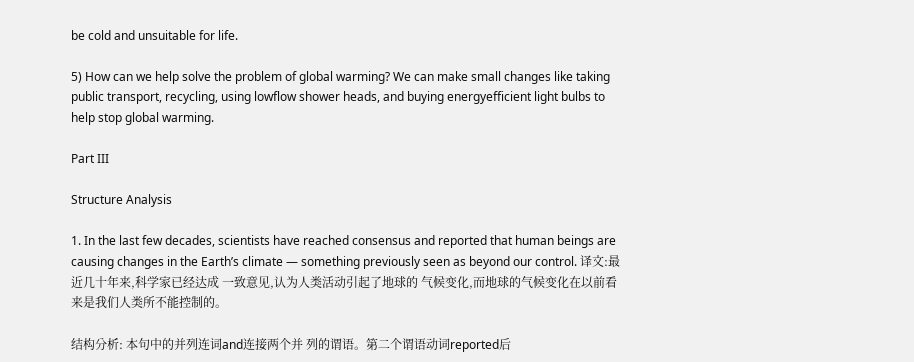be cold and unsuitable for life.

5) How can we help solve the problem of global warming? We can make small changes like taking public transport, recycling, using lowflow shower heads, and buying energyefficient light bulbs to help stop global warming.

Part III

Structure Analysis

1. In the last few decades, scientists have reached consensus and reported that human beings are causing changes in the Earth’s climate — something previously seen as beyond our control. 译文:最近几十年来,科学家已经达成 一致意见,认为人类活动引起了地球的 气候变化,而地球的气候变化在以前看 来是我们人类所不能控制的。

结构分析: 本句中的并列连词and连接两个并 列的谓语。第二个谓语动词reported后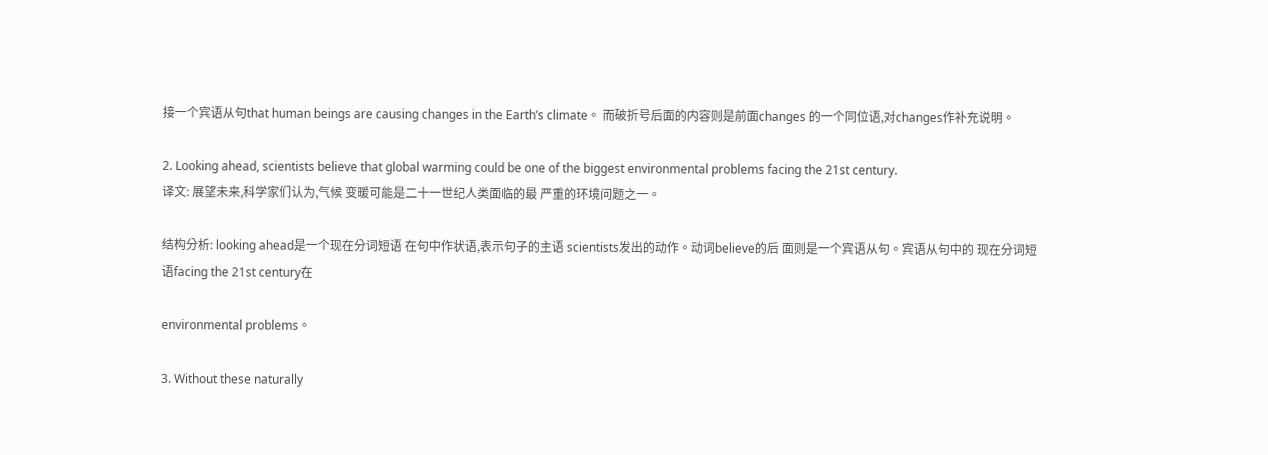接一个宾语从句that human beings are causing changes in the Earth’s climate。 而破折号后面的内容则是前面changes 的一个同位语,对changes作补充说明。

2. Looking ahead, scientists believe that global warming could be one of the biggest environmental problems facing the 21st century.
译文: 展望未来,科学家们认为,气候 变暖可能是二十一世纪人类面临的最 严重的环境问题之一。

结构分析: looking ahead是一个现在分词短语 在句中作状语,表示句子的主语 scientists发出的动作。动词believe的后 面则是一个宾语从句。宾语从句中的 现在分词短语facing the 21st century在

environmental problems。

3. Without these naturally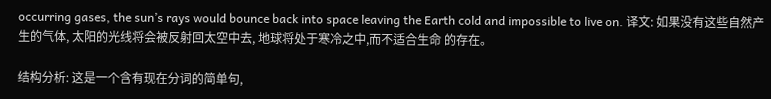occurring gases, the sun’s rays would bounce back into space leaving the Earth cold and impossible to live on. 译文: 如果没有这些自然产生的气体, 太阳的光线将会被反射回太空中去, 地球将处于寒冷之中,而不适合生命 的存在。

结构分析: 这是一个含有现在分词的简单句,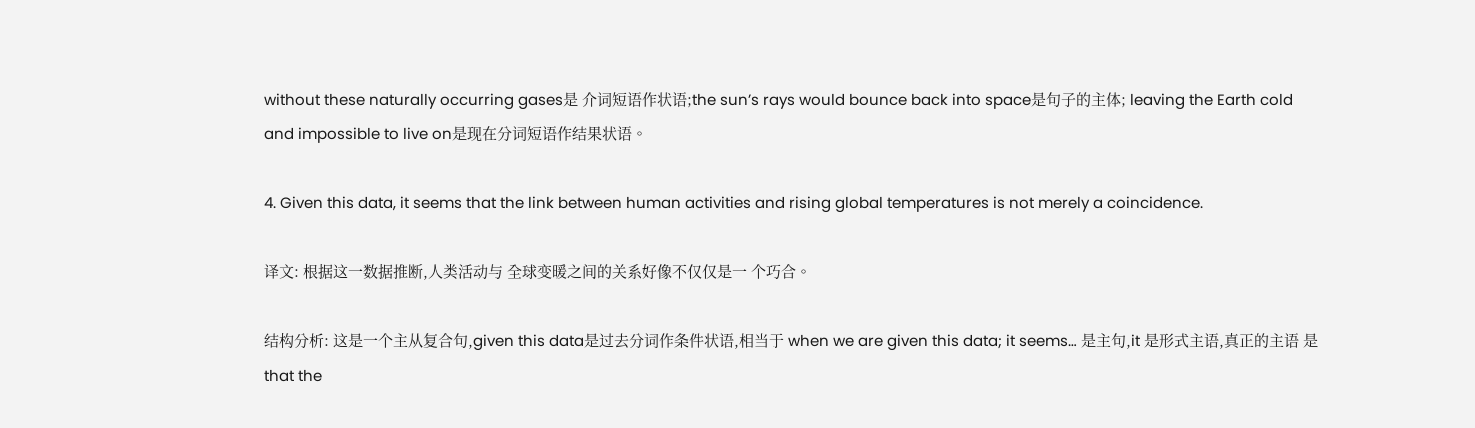without these naturally occurring gases是 介词短语作状语;the sun’s rays would bounce back into space是句子的主体; leaving the Earth cold and impossible to live on是现在分词短语作结果状语。

4. Given this data, it seems that the link between human activities and rising global temperatures is not merely a coincidence.

译文: 根据这一数据推断,人类活动与 全球变暖之间的关系好像不仅仅是一 个巧合。

结构分析: 这是一个主从复合句,given this data是过去分词作条件状语,相当于 when we are given this data; it seems… 是主句,it 是形式主语,真正的主语 是that the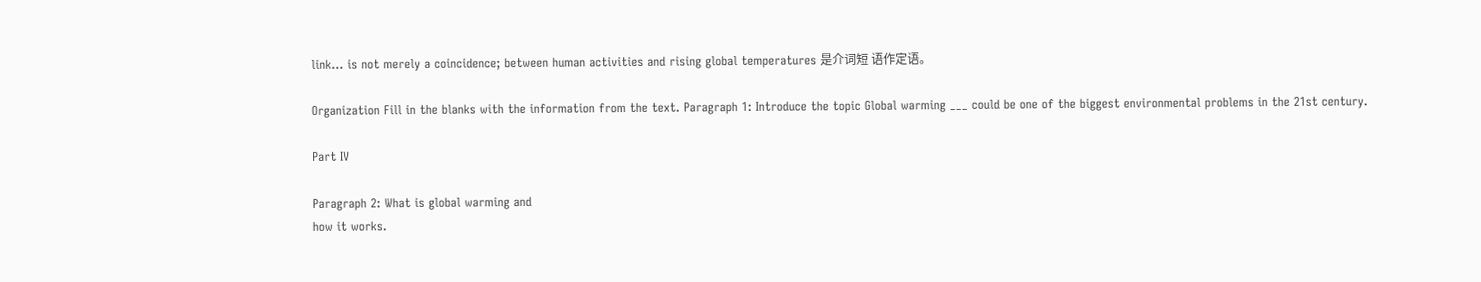link… is not merely a coincidence; between human activities and rising global temperatures 是介词短 语作定语。

Organization Fill in the blanks with the information from the text. Paragraph 1: Introduce the topic Global warming ___ could be one of the biggest environmental problems in the 21st century.

Part IV

Paragraph 2: What is global warming and
how it works.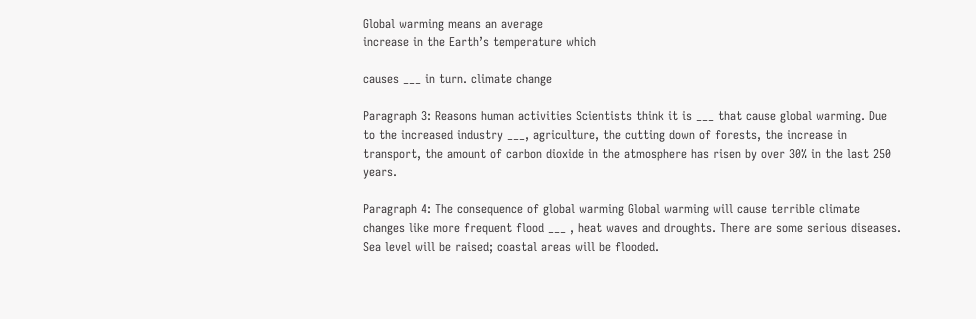Global warming means an average
increase in the Earth’s temperature which

causes ___ in turn. climate change

Paragraph 3: Reasons human activities Scientists think it is ___ that cause global warming. Due to the increased industry ___, agriculture, the cutting down of forests, the increase in transport, the amount of carbon dioxide in the atmosphere has risen by over 30% in the last 250 years.

Paragraph 4: The consequence of global warming Global warming will cause terrible climate changes like more frequent flood ___ , heat waves and droughts. There are some serious diseases. Sea level will be raised; coastal areas will be flooded.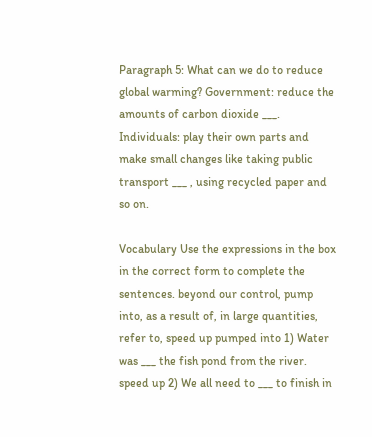Paragraph 5: What can we do to reduce global warming? Government: reduce the amounts of carbon dioxide ___. Individuals: play their own parts and make small changes like taking public transport ___ , using recycled paper and so on.

Vocabulary Use the expressions in the box in the correct form to complete the sentences. beyond our control, pump into, as a result of, in large quantities, refer to, speed up pumped into 1) Water was ___ the fish pond from the river. speed up 2) We all need to ___ to finish in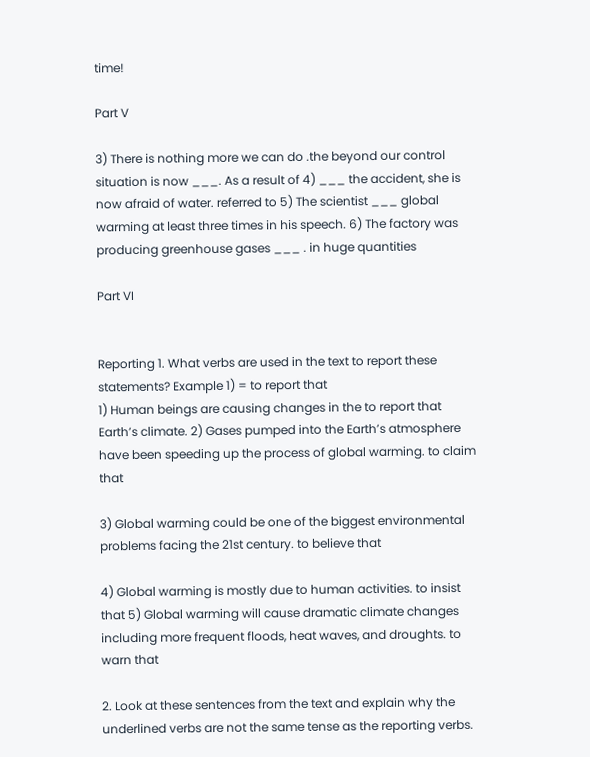time!

Part V

3) There is nothing more we can do .the beyond our control situation is now ___. As a result of 4) ___ the accident, she is now afraid of water. referred to 5) The scientist ___ global warming at least three times in his speech. 6) The factory was producing greenhouse gases ___ . in huge quantities

Part VI


Reporting 1. What verbs are used in the text to report these statements? Example 1) = to report that
1) Human beings are causing changes in the to report that Earth’s climate. 2) Gases pumped into the Earth’s atmosphere have been speeding up the process of global warming. to claim that

3) Global warming could be one of the biggest environmental problems facing the 21st century. to believe that

4) Global warming is mostly due to human activities. to insist that 5) Global warming will cause dramatic climate changes including more frequent floods, heat waves, and droughts. to warn that

2. Look at these sentences from the text and explain why the underlined verbs are not the same tense as the reporting verbs.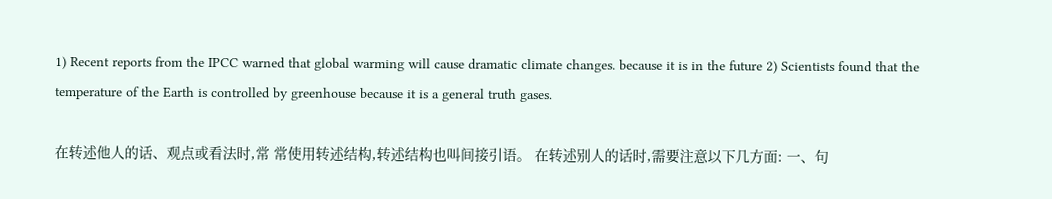1) Recent reports from the IPCC warned that global warming will cause dramatic climate changes. because it is in the future 2) Scientists found that the temperature of the Earth is controlled by greenhouse because it is a general truth gases.

在转述他人的话、观点或看法时,常 常使用转述结构,转述结构也叫间接引语。 在转述别人的话时,需要注意以下几方面: 一、句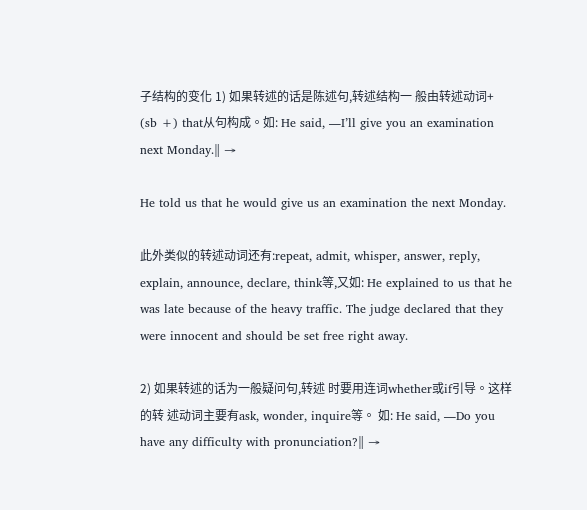子结构的变化 1) 如果转述的话是陈述句,转述结构一 般由转述动词+ (sb +) that从句构成。如: He said, ―I’ll give you an examination next Monday.‖ →

He told us that he would give us an examination the next Monday.

此外类似的转述动词还有:repeat, admit, whisper, answer, reply, explain, announce, declare, think等,又如: He explained to us that he was late because of the heavy traffic. The judge declared that they were innocent and should be set free right away.

2) 如果转述的话为一般疑问句,转述 时要用连词whether或if引导。这样的转 述动词主要有ask, wonder, inquire等。 如: He said, ―Do you have any difficulty with pronunciation?‖ →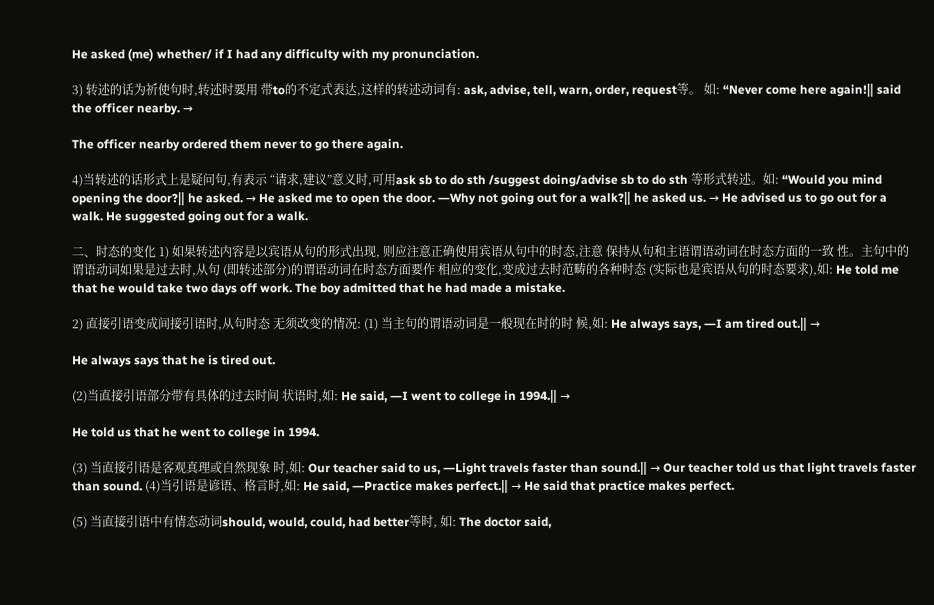He asked (me) whether/ if I had any difficulty with my pronunciation.

3) 转述的话为祈使句时,转述时要用 带to的不定式表达,这样的转述动词有: ask, advise, tell, warn, order, request等。 如: “Never come here again!‖ said the officer nearby. →

The officer nearby ordered them never to go there again.

4)当转述的话形式上是疑问句,有表示 “请求,建议”意义时,可用ask sb to do sth /suggest doing/advise sb to do sth 等形式转述。如: “Would you mind opening the door?‖ he asked. → He asked me to open the door. ―Why not going out for a walk?‖ he asked us. → He advised us to go out for a walk. He suggested going out for a walk.

二、时态的变化 1) 如果转述内容是以宾语从句的形式出现, 则应注意正确使用宾语从句中的时态,注意 保持从句和主语谓语动词在时态方面的一致 性。主句中的谓语动词如果是过去时,从句 (即转述部分)的谓语动词在时态方面要作 相应的变化,变成过去时范畴的各种时态 (实际也是宾语从句的时态要求),如: He told me that he would take two days off work. The boy admitted that he had made a mistake.

2) 直接引语变成间接引语时,从句时态 无须改变的情况: (1) 当主句的谓语动词是一般现在时的时 候,如: He always says, ―I am tired out.‖ →

He always says that he is tired out.

(2)当直接引语部分带有具体的过去时间 状语时,如: He said, ―I went to college in 1994.‖ →

He told us that he went to college in 1994.

(3) 当直接引语是客观真理或自然现象 时,如: Our teacher said to us, ―Light travels faster than sound.‖ → Our teacher told us that light travels faster than sound. (4)当引语是谚语、格言时,如: He said, ―Practice makes perfect.‖ → He said that practice makes perfect.

(5) 当直接引语中有情态动词should, would, could, had better等时, 如: The doctor said,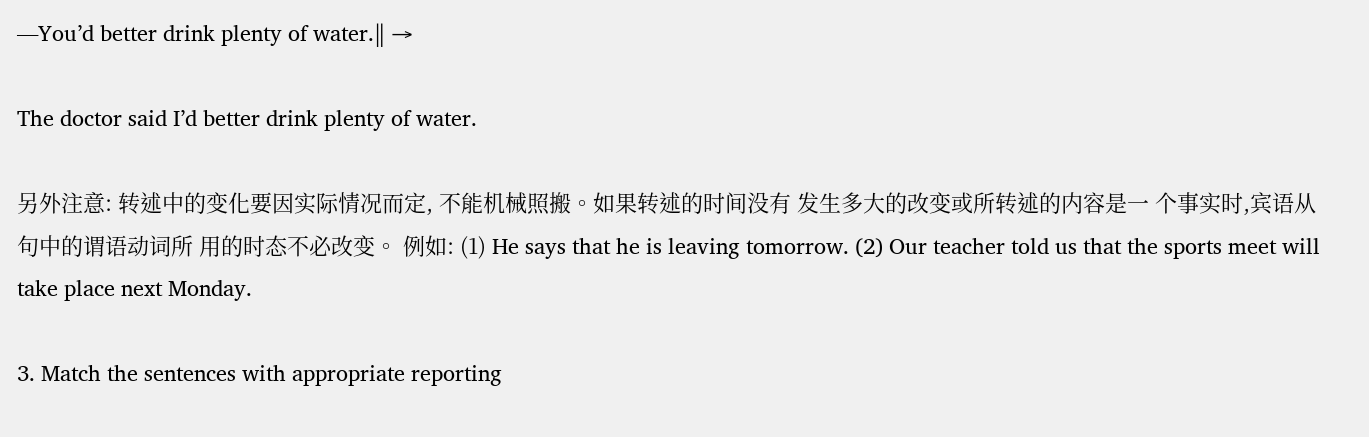―You’d better drink plenty of water.‖ →

The doctor said I’d better drink plenty of water.

另外注意: 转述中的变化要因实际情况而定, 不能机械照搬。如果转述的时间没有 发生多大的改变或所转述的内容是一 个事实时,宾语从句中的谓语动词所 用的时态不必改变。 例如: (1) He says that he is leaving tomorrow. (2) Our teacher told us that the sports meet will take place next Monday.

3. Match the sentences with appropriate reporting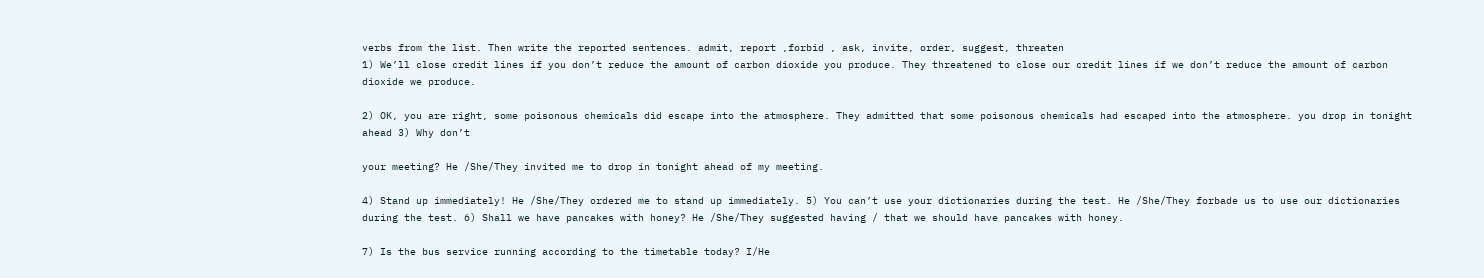verbs from the list. Then write the reported sentences. admit, report ,forbid , ask, invite, order, suggest, threaten
1) We’ll close credit lines if you don’t reduce the amount of carbon dioxide you produce. They threatened to close our credit lines if we don’t reduce the amount of carbon dioxide we produce.

2) OK, you are right, some poisonous chemicals did escape into the atmosphere. They admitted that some poisonous chemicals had escaped into the atmosphere. you drop in tonight ahead 3) Why don’t

your meeting? He /She/They invited me to drop in tonight ahead of my meeting.

4) Stand up immediately! He /She/They ordered me to stand up immediately. 5) You can’t use your dictionaries during the test. He /She/They forbade us to use our dictionaries during the test. 6) Shall we have pancakes with honey? He /She/They suggested having / that we should have pancakes with honey.

7) Is the bus service running according to the timetable today? I/He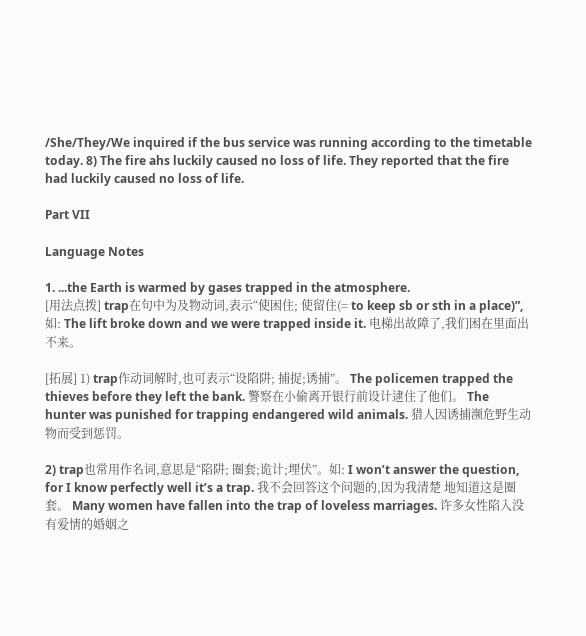/She/They/We inquired if the bus service was running according to the timetable today. 8) The fire ahs luckily caused no loss of life. They reported that the fire had luckily caused no loss of life.

Part VII

Language Notes

1. ...the Earth is warmed by gases trapped in the atmosphere.
[用法点拨] trap在句中为及物动词,表示“使困住; 使留住(= to keep sb or sth in a place)”, 如: The lift broke down and we were trapped inside it. 电梯出故障了,我们困在里面出不来。

[拓展] 1) trap作动词解时,也可表示“设陷阱; 捕捉;诱捕”。 The policemen trapped the thieves before they left the bank. 警察在小偷离开银行前设计逮住了他们。 The hunter was punished for trapping endangered wild animals. 猎人因诱捕濒危野生动物而受到惩罚。

2) trap也常用作名词,意思是“陷阱; 圈套;诡计;埋伏”。如: I won’t answer the question, for I know perfectly well it’s a trap. 我不会回答这个问题的,因为我清楚 地知道这是圈套。 Many women have fallen into the trap of loveless marriages. 许多女性陷入没有爱情的婚姻之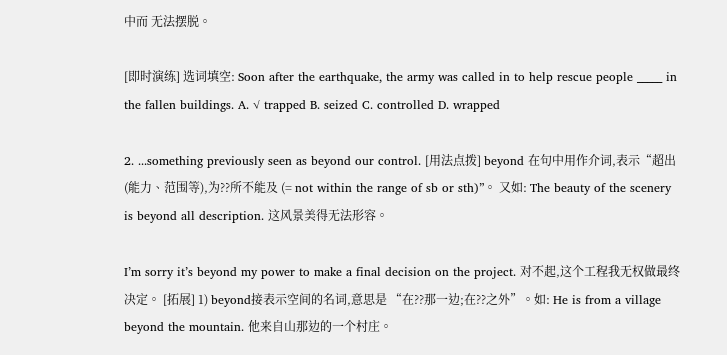中而 无法摆脱。

[即时演练] 选词填空: Soon after the earthquake, the army was called in to help rescue people _____ in the fallen buildings. A. √ trapped B. seized C. controlled D. wrapped

2. ...something previously seen as beyond our control. [用法点拨] beyond 在句中用作介词,表示“超出 (能力、范围等),为??所不能及 (= not within the range of sb or sth)”。 又如: The beauty of the scenery is beyond all description. 这风景美得无法形容。

I’m sorry it’s beyond my power to make a final decision on the project. 对不起,这个工程我无权做最终决定。 [拓展] 1) beyond接表示空间的名词,意思是 “在??那一边;在??之外”。如: He is from a village beyond the mountain. 他来自山那边的一个村庄。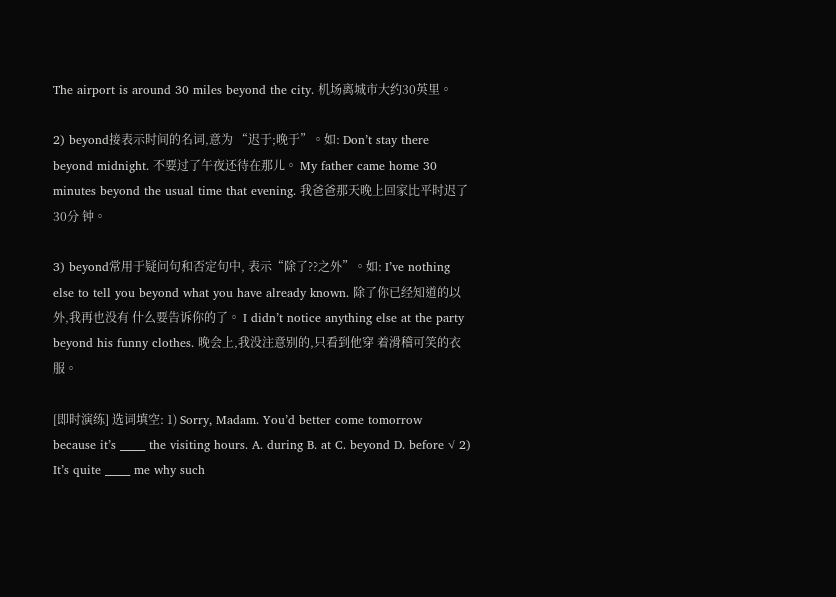The airport is around 30 miles beyond the city. 机场离城市大约30英里。

2) beyond接表示时间的名词,意为 “迟于;晚于”。如: Don’t stay there beyond midnight. 不要过了午夜还待在那儿。 My father came home 30 minutes beyond the usual time that evening. 我爸爸那天晚上回家比平时迟了30分 钟。

3) beyond常用于疑问句和否定句中, 表示“除了??之外”。如: I’ve nothing else to tell you beyond what you have already known. 除了你已经知道的以外,我再也没有 什么要告诉你的了。 I didn’t notice anything else at the party beyond his funny clothes. 晚会上,我没注意别的,只看到他穿 着滑稽可笑的衣服。

[即时演练] 选词填空: 1) Sorry, Madam. You’d better come tomorrow because it’s _____ the visiting hours. A. during B. at C. beyond D. before √ 2) It’s quite _____ me why such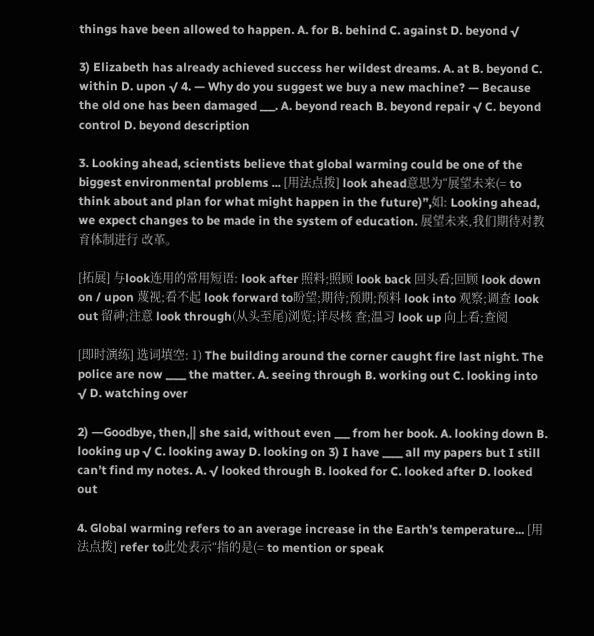things have been allowed to happen. A. for B. behind C. against D. beyond √

3) Elizabeth has already achieved success her wildest dreams. A. at B. beyond C. within D. upon √ 4. — Why do you suggest we buy a new machine? — Because the old one has been damaged ___. A. beyond reach B. beyond repair √ C. beyond control D. beyond description

3. Looking ahead, scientists believe that global warming could be one of the biggest environmental problems ... [用法点拨] look ahead意思为“展望未来(= to think about and plan for what might happen in the future)”,如: Looking ahead, we expect changes to be made in the system of education. 展望未来,我们期待对教育体制进行 改革。

[拓展] 与look连用的常用短语: look after 照料;照顾 look back 回头看;回顾 look down on / upon 蔑视;看不起 look forward to盼望;期待;预期;预料 look into 观察;调查 look out 留神;注意 look through(从头至尾)浏览;详尽核 查;温习 look up 向上看;查阅

[即时演练] 选词填空: 1) The building around the corner caught fire last night. The police are now ____ the matter. A. seeing through B. working out C. looking into √ D. watching over

2) ―Goodbye, then,‖ she said, without even ___ from her book. A. looking down B. looking up √ C. looking away D. looking on 3) I have ____ all my papers but I still can’t find my notes. A. √ looked through B. looked for C. looked after D. looked out

4. Global warming refers to an average increase in the Earth’s temperature... [用法点拨] refer to此处表示“指的是(= to mention or speak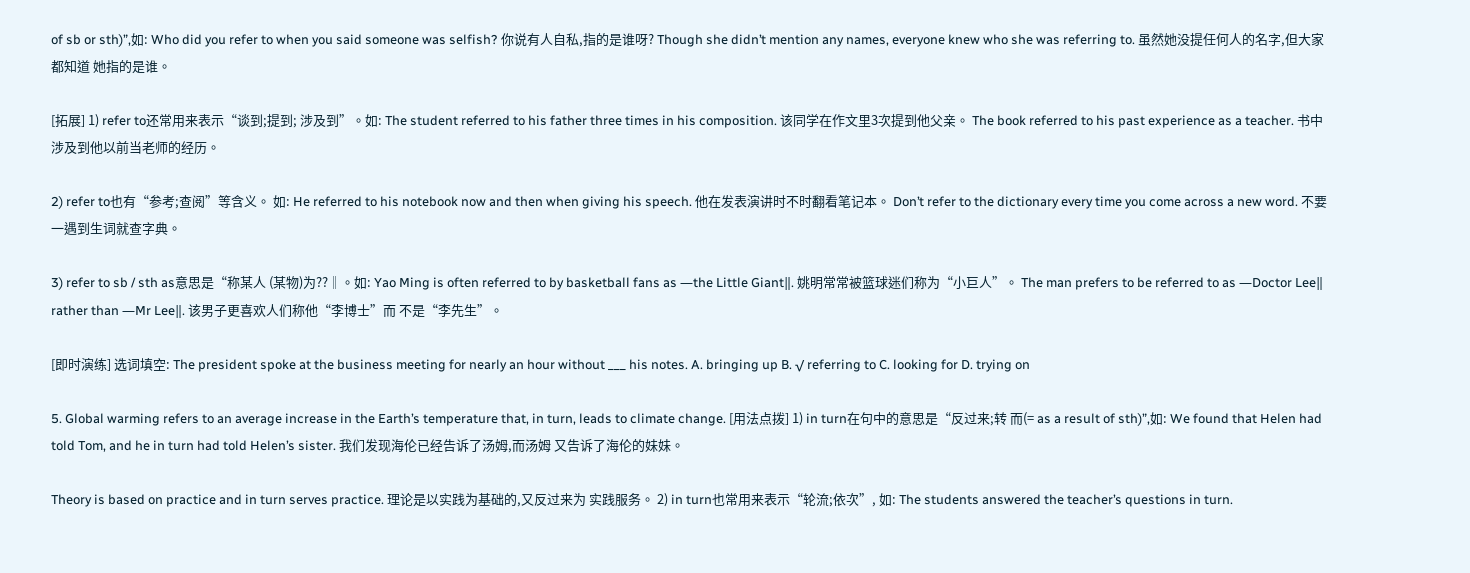of sb or sth)”,如: Who did you refer to when you said someone was selfish? 你说有人自私,指的是谁呀? Though she didn’t mention any names, everyone knew who she was referring to. 虽然她没提任何人的名字,但大家都知道 她指的是谁。

[拓展] 1) refer to还常用来表示“谈到;提到; 涉及到”。如: The student referred to his father three times in his composition. 该同学在作文里3次提到他父亲。 The book referred to his past experience as a teacher. 书中涉及到他以前当老师的经历。

2) refer to也有“参考;查阅”等含义。 如: He referred to his notebook now and then when giving his speech. 他在发表演讲时不时翻看笔记本。 Don’t refer to the dictionary every time you come across a new word. 不要一遇到生词就查字典。

3) refer to sb / sth as意思是“称某人 (某物)为??‖。如: Yao Ming is often referred to by basketball fans as ―the Little Giant‖. 姚明常常被篮球迷们称为“小巨人”。 The man prefers to be referred to as ―Doctor Lee‖ rather than ―Mr Lee‖. 该男子更喜欢人们称他“李博士”而 不是“李先生”。

[即时演练] 选词填空: The president spoke at the business meeting for nearly an hour without ___ his notes. A. bringing up B. √ referring to C. looking for D. trying on

5. Global warming refers to an average increase in the Earth’s temperature that, in turn, leads to climate change. [用法点拨] 1) in turn在句中的意思是“反过来;转 而(= as a result of sth)”,如: We found that Helen had told Tom, and he in turn had told Helen’s sister. 我们发现海伦已经告诉了汤姆,而汤姆 又告诉了海伦的妹妹。

Theory is based on practice and in turn serves practice. 理论是以实践为基础的,又反过来为 实践服务。 2) in turn也常用来表示“轮流;依次”, 如: The students answered the teacher’s questions in turn.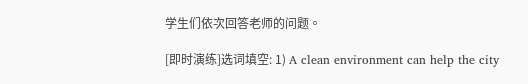学生们依次回答老师的问题。

[即时演练]选词填空: 1) A clean environment can help the city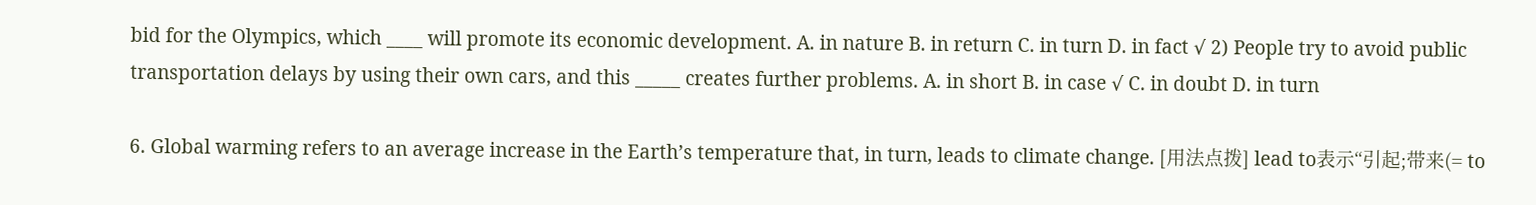bid for the Olympics, which ____ will promote its economic development. A. in nature B. in return C. in turn D. in fact √ 2) People try to avoid public transportation delays by using their own cars, and this _____ creates further problems. A. in short B. in case √ C. in doubt D. in turn

6. Global warming refers to an average increase in the Earth’s temperature that, in turn, leads to climate change. [用法点拨] lead to表示“引起;带来(= to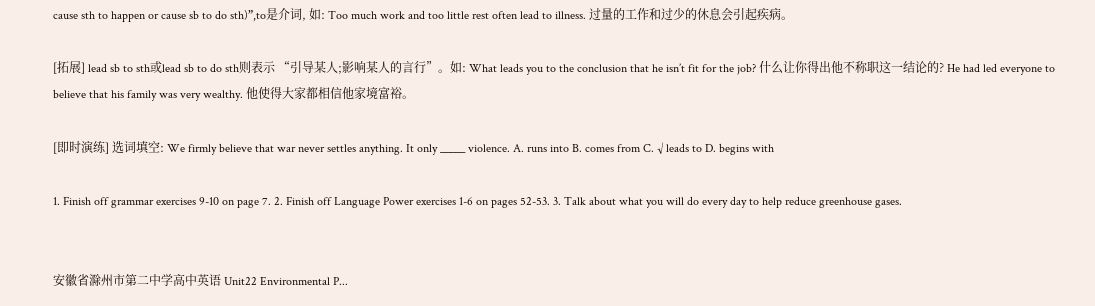cause sth to happen or cause sb to do sth)”,to是介词, 如: Too much work and too little rest often lead to illness. 过量的工作和过少的休息会引起疾病。

[拓展] lead sb to sth或lead sb to do sth则表示 “引导某人;影响某人的言行”。如: What leads you to the conclusion that he isn’t fit for the job? 什么让你得出他不称职这一结论的? He had led everyone to believe that his family was very wealthy. 他使得大家都相信他家境富裕。

[即时演练] 选词填空: We firmly believe that war never settles anything. It only _____ violence. A. runs into B. comes from C. √ leads to D. begins with

1. Finish off grammar exercises 9-10 on page 7. 2. Finish off Language Power exercises 1-6 on pages 52-53. 3. Talk about what you will do every day to help reduce greenhouse gases.


安徽省滁州市第二中学高中英语 Unit22 Environmental P...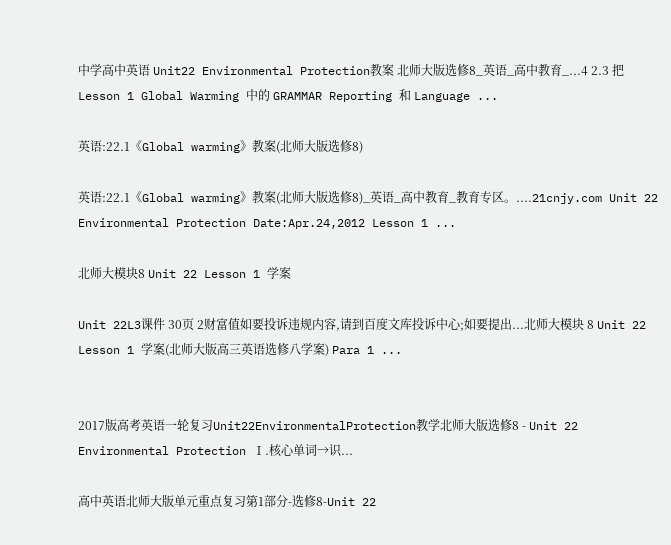中学高中英语 Unit22 Environmental Protection教案 北师大版选修8_英语_高中教育_...4 2.3 把 Lesson 1 Global Warming 中的 GRAMMAR Reporting 和 Language ...

英语:22.1《Global warming》教案(北师大版选修8)

英语:22.1《Global warming》教案(北师大版选修8)_英语_高中教育_教育专区。....21cnjy.com Unit 22 Environmental Protection Date:Apr.24,2012 Lesson 1 ...

北师大模块8 Unit 22 Lesson 1 学案

Unit 22L3课件 30页 2财富值如要投诉违规内容,请到百度文库投诉中心;如要提出...北师大模块 8 Unit 22 Lesson 1 学案(北师大版高三英语选修八学案) Para 1 ...


2017版高考英语一轮复习Unit22EnvironmentalProtection教学北师大版选修8 - Unit 22 Environmental Protection Ⅰ.核心单词→识...

高中英语北师大版单元重点复习第1部分-选修8-Unit 22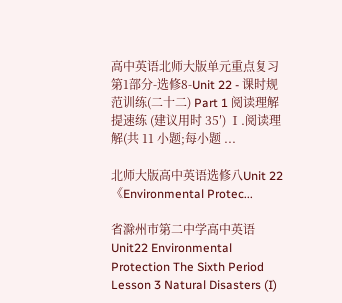高中英语北师大版单元重点复习第1部分-选修8-Unit 22 - 课时规范训练(二十二) Part 1 阅读理解提速练 (建议用时 35′) Ⅰ.阅读理解(共 11 小题;每小题 ...

北师大版高中英语选修八Unit 22《Environmental Protec...

省滁州市第二中学高中英语 Unit22 Environmental Protection The Sixth Period Lesson 3 Natural Disasters (I)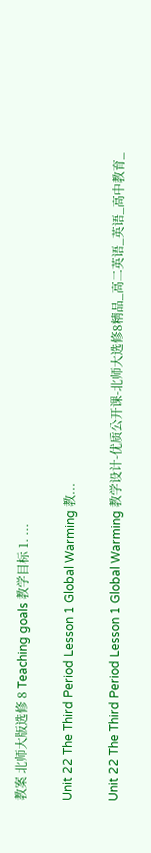教案 北师大版选修 8 Teaching goals 教学目标 1. ...

Unit 22 The Third Period Lesson 1 Global Warming 教...

Unit 22 The Third Period Lesson 1 Global Warming 教学设计-优质公开课-北师大选修8精品_高二英语_英语_高中教育_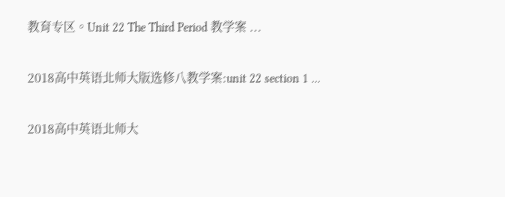教育专区。Unit 22 The Third Period 教学案 ...

2018高中英语北师大版选修八教学案:unit 22 section 1 ...

2018高中英语北师大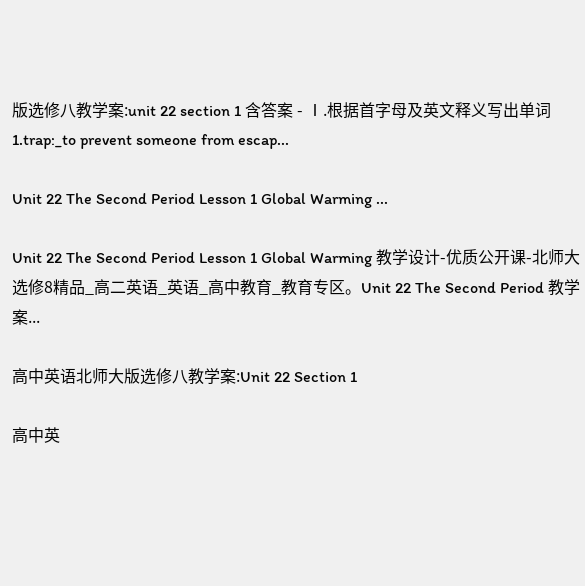版选修八教学案:unit 22 section 1 含答案 - Ⅰ.根据首字母及英文释义写出单词 1.trap:_to prevent someone from escap...

Unit 22 The Second Period Lesson 1 Global Warming ...

Unit 22 The Second Period Lesson 1 Global Warming 教学设计-优质公开课-北师大选修8精品_高二英语_英语_高中教育_教育专区。Unit 22 The Second Period 教学案...

高中英语北师大版选修八教学案:Unit 22 Section 1

高中英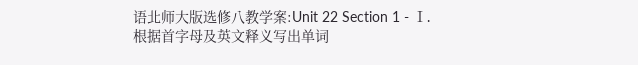语北师大版选修八教学案:Unit 22 Section 1 - Ⅰ.根据首字母及英文释义写出单词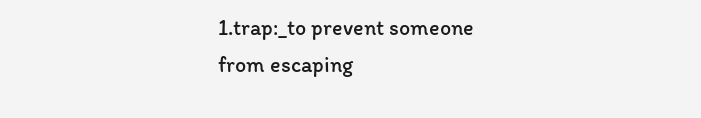1.trap:_to prevent someone from escaping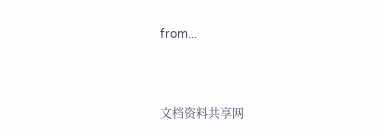from...


文档资料共享网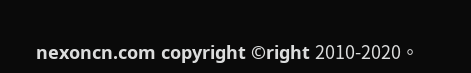nexoncn.com copyright ©right 2010-2020。